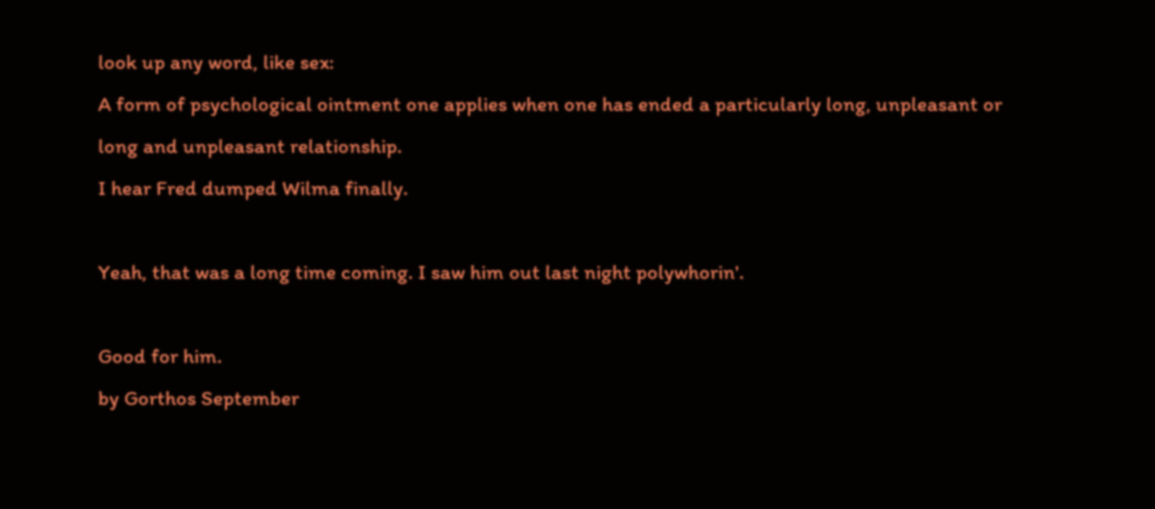look up any word, like sex:
A form of psychological ointment one applies when one has ended a particularly long, unpleasant or long and unpleasant relationship.
I hear Fred dumped Wilma finally.

Yeah, that was a long time coming. I saw him out last night polywhorin'.

Good for him.
by Gorthos September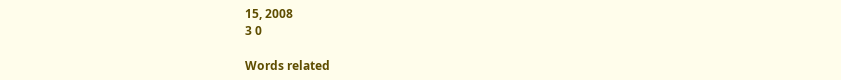15, 2008
3 0

Words related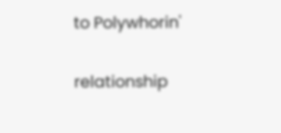to Polywhorin'

relationship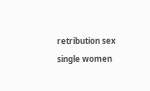retribution sex single women